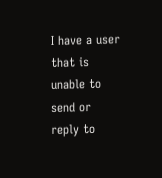I have a user that is unable to send or reply to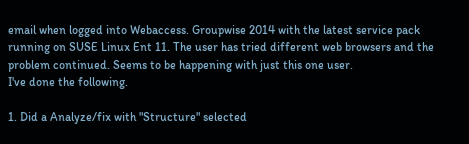email when logged into Webaccess. Groupwise 2014 with the latest service pack running on SUSE Linux Ent 11. The user has tried different web browsers and the problem continued. Seems to be happening with just this one user.
I've done the following.

1. Did a Analyze/fix with "Structure" selected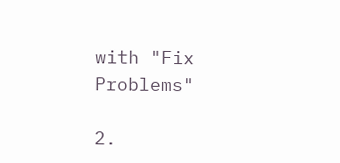with "Fix Problems"

2.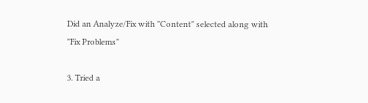Did an Analyze/Fix with "Content" selected along with "Fix Problems"

3. Tried a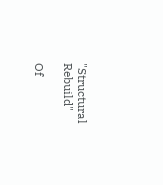"Structural Rebuild"

Of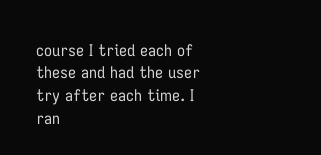course I tried each of these and had the user try after each time. I ran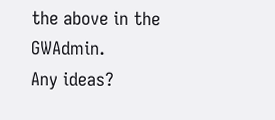the above in the GWAdmin.
Any ideas?